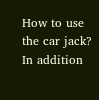How to use the car jack?
In addition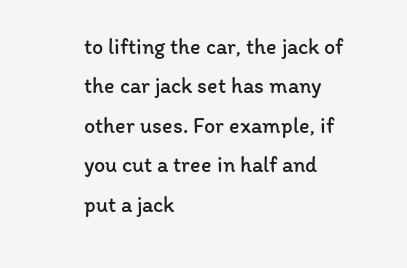to lifting the car, the jack of the car jack set has many other uses. For example, if you cut a tree in half and put a jack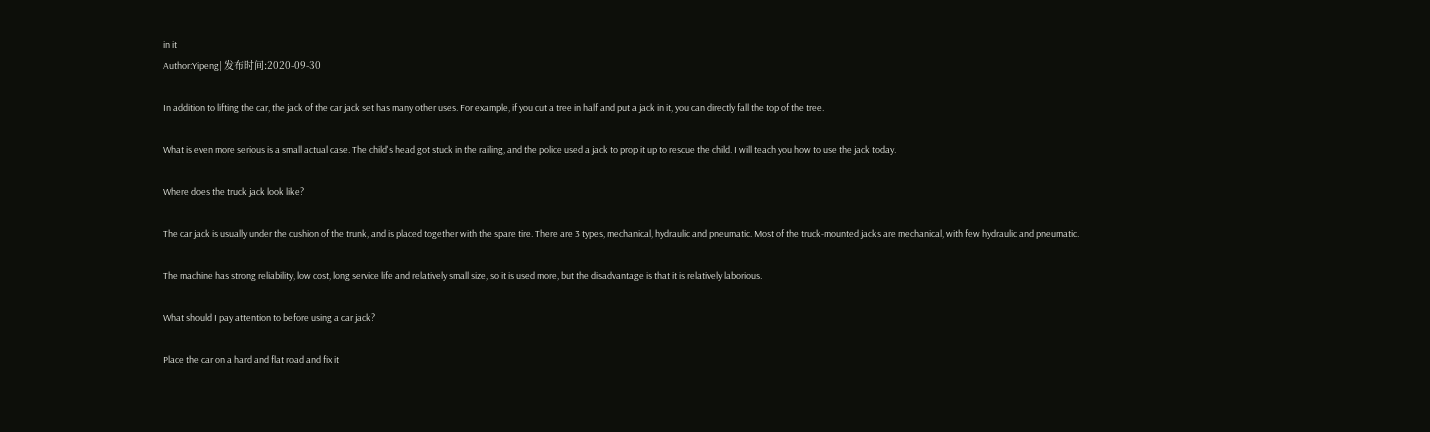in it
Author:Yipeng| 发布时间:2020-09-30

In addition to lifting the car, the jack of the car jack set has many other uses. For example, if you cut a tree in half and put a jack in it, you can directly fall the top of the tree.

What is even more serious is a small actual case. The child's head got stuck in the railing, and the police used a jack to prop it up to rescue the child. I will teach you how to use the jack today.

Where does the truck jack look like?

The car jack is usually under the cushion of the trunk, and is placed together with the spare tire. There are 3 types, mechanical, hydraulic and pneumatic. Most of the truck-mounted jacks are mechanical, with few hydraulic and pneumatic.

The machine has strong reliability, low cost, long service life and relatively small size, so it is used more, but the disadvantage is that it is relatively laborious.

What should I pay attention to before using a car jack?

Place the car on a hard and flat road and fix it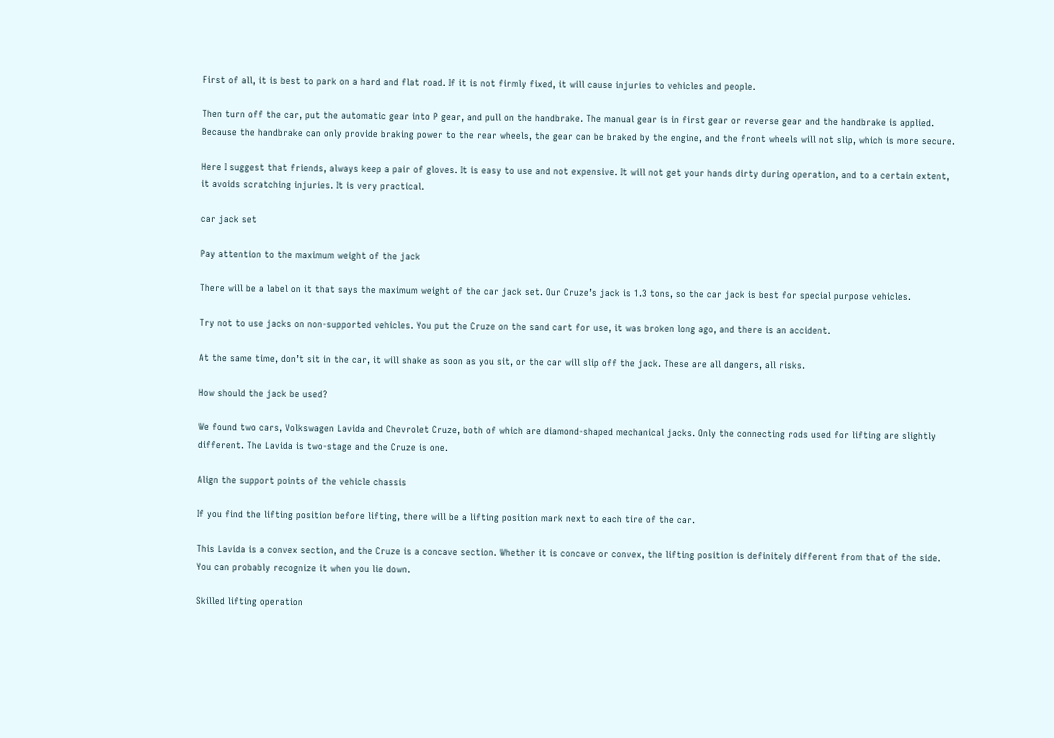First of all, it is best to park on a hard and flat road. If it is not firmly fixed, it will cause injuries to vehicles and people.

Then turn off the car, put the automatic gear into P gear, and pull on the handbrake. The manual gear is in first gear or reverse gear and the handbrake is applied. Because the handbrake can only provide braking power to the rear wheels, the gear can be braked by the engine, and the front wheels will not slip, which is more secure.

Here I suggest that friends, always keep a pair of gloves. It is easy to use and not expensive. It will not get your hands dirty during operation, and to a certain extent, it avoids scratching injuries. It is very practical.

car jack set

Pay attention to the maximum weight of the jack

There will be a label on it that says the maximum weight of the car jack set. Our Cruze’s jack is 1.3 tons, so the car jack is best for special purpose vehicles.

Try not to use jacks on non-supported vehicles. You put the Cruze on the sand cart for use, it was broken long ago, and there is an accident.

At the same time, don’t sit in the car, it will shake as soon as you sit, or the car will slip off the jack. These are all dangers, all risks.

How should the jack be used?

We found two cars, Volkswagen Lavida and Chevrolet Cruze, both of which are diamond-shaped mechanical jacks. Only the connecting rods used for lifting are slightly different. The Lavida is two-stage and the Cruze is one.

Align the support points of the vehicle chassis

If you find the lifting position before lifting, there will be a lifting position mark next to each tire of the car.

This Lavida is a convex section, and the Cruze is a concave section. Whether it is concave or convex, the lifting position is definitely different from that of the side. You can probably recognize it when you lie down.

Skilled lifting operation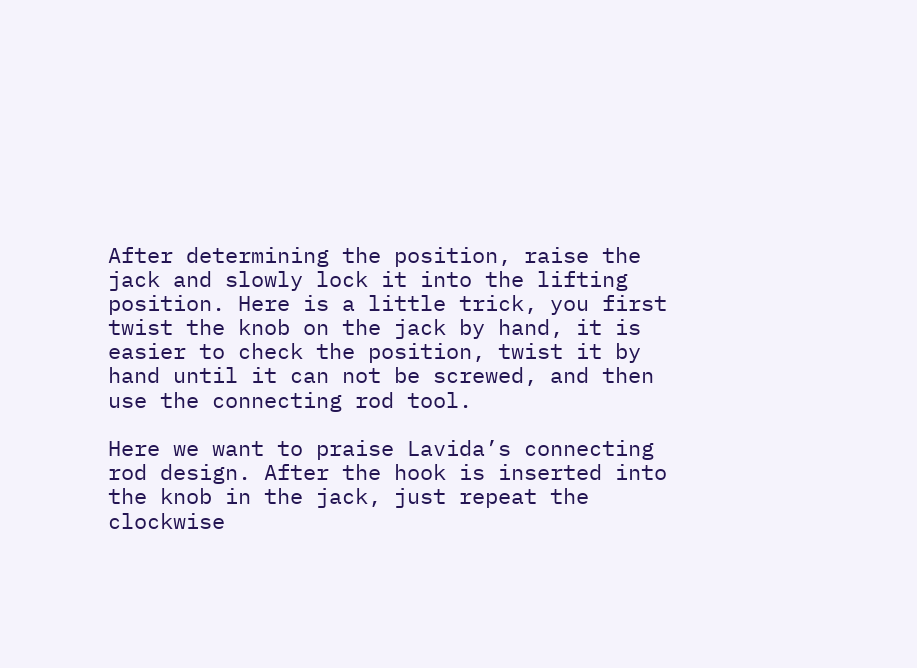After determining the position, raise the jack and slowly lock it into the lifting position. Here is a little trick, you first twist the knob on the jack by hand, it is easier to check the position, twist it by hand until it can not be screwed, and then use the connecting rod tool.

Here we want to praise Lavida’s connecting rod design. After the hook is inserted into the knob in the jack, just repeat the clockwise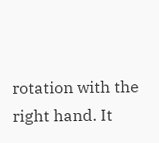rotation with the right hand. It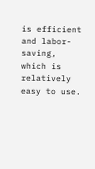is efficient and labor-saving, which is relatively easy to use.